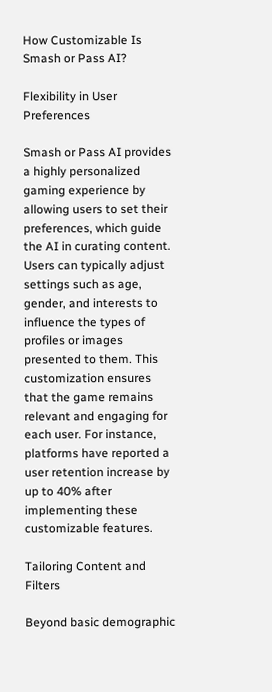How Customizable Is Smash or Pass AI?

Flexibility in User Preferences

Smash or Pass AI provides a highly personalized gaming experience by allowing users to set their preferences, which guide the AI in curating content. Users can typically adjust settings such as age, gender, and interests to influence the types of profiles or images presented to them. This customization ensures that the game remains relevant and engaging for each user. For instance, platforms have reported a user retention increase by up to 40% after implementing these customizable features.

Tailoring Content and Filters

Beyond basic demographic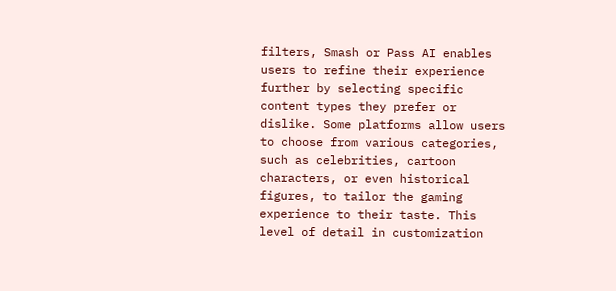filters, Smash or Pass AI enables users to refine their experience further by selecting specific content types they prefer or dislike. Some platforms allow users to choose from various categories, such as celebrities, cartoon characters, or even historical figures, to tailor the gaming experience to their taste. This level of detail in customization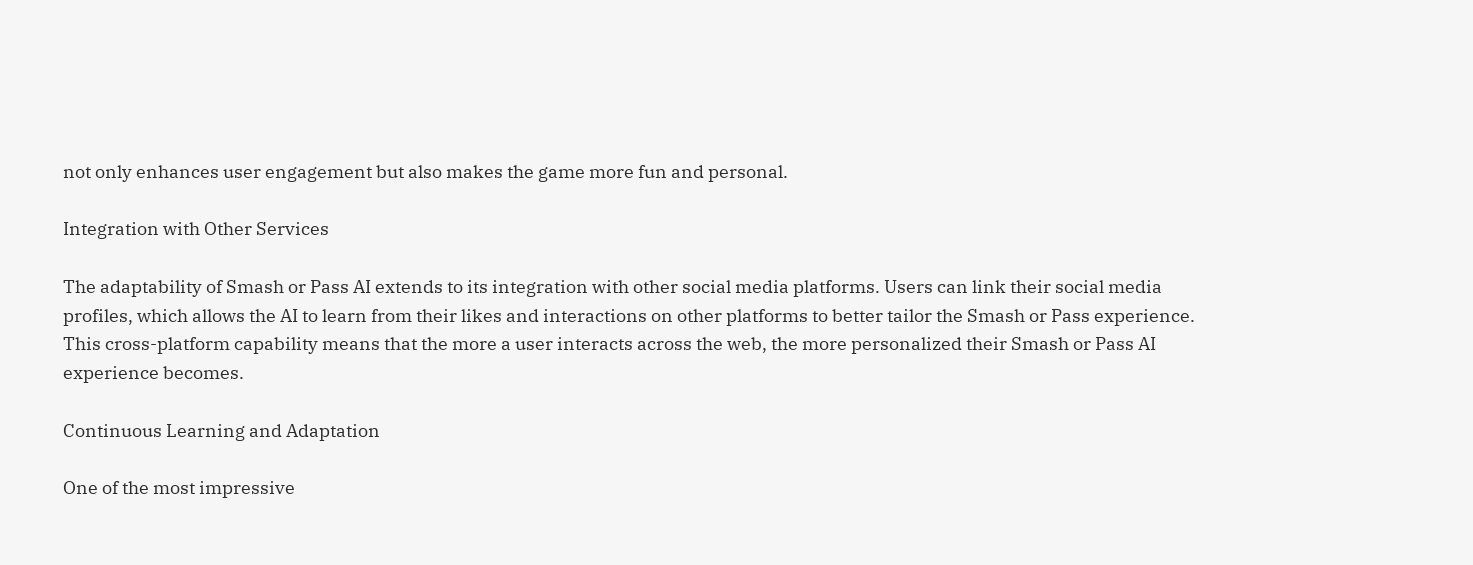not only enhances user engagement but also makes the game more fun and personal.

Integration with Other Services

The adaptability of Smash or Pass AI extends to its integration with other social media platforms. Users can link their social media profiles, which allows the AI to learn from their likes and interactions on other platforms to better tailor the Smash or Pass experience. This cross-platform capability means that the more a user interacts across the web, the more personalized their Smash or Pass AI experience becomes.

Continuous Learning and Adaptation

One of the most impressive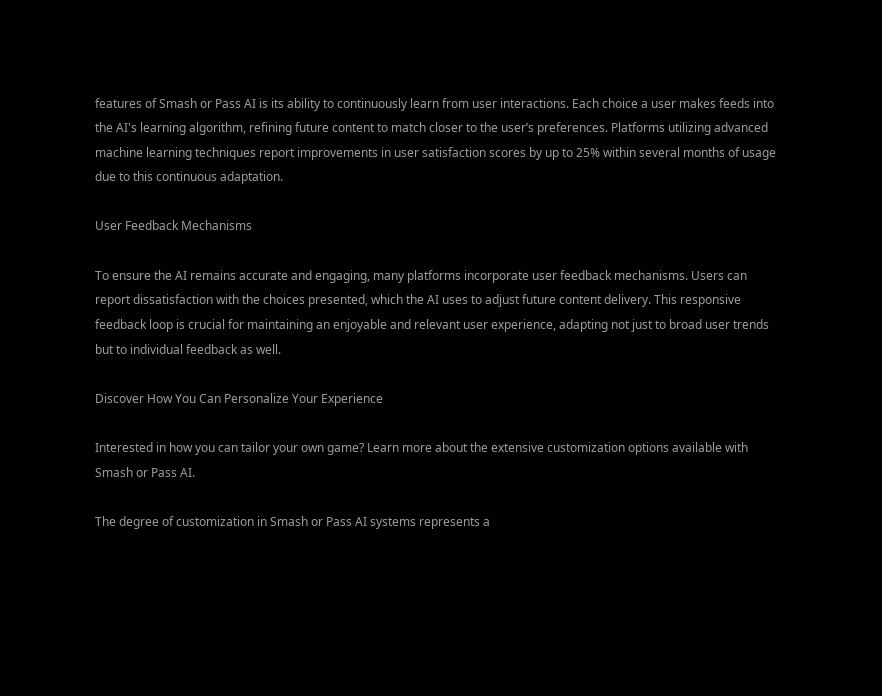features of Smash or Pass AI is its ability to continuously learn from user interactions. Each choice a user makes feeds into the AI's learning algorithm, refining future content to match closer to the user’s preferences. Platforms utilizing advanced machine learning techniques report improvements in user satisfaction scores by up to 25% within several months of usage due to this continuous adaptation.

User Feedback Mechanisms

To ensure the AI remains accurate and engaging, many platforms incorporate user feedback mechanisms. Users can report dissatisfaction with the choices presented, which the AI uses to adjust future content delivery. This responsive feedback loop is crucial for maintaining an enjoyable and relevant user experience, adapting not just to broad user trends but to individual feedback as well.

Discover How You Can Personalize Your Experience

Interested in how you can tailor your own game? Learn more about the extensive customization options available with Smash or Pass AI.

The degree of customization in Smash or Pass AI systems represents a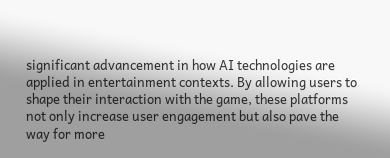significant advancement in how AI technologies are applied in entertainment contexts. By allowing users to shape their interaction with the game, these platforms not only increase user engagement but also pave the way for more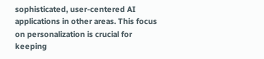sophisticated, user-centered AI applications in other areas. This focus on personalization is crucial for keeping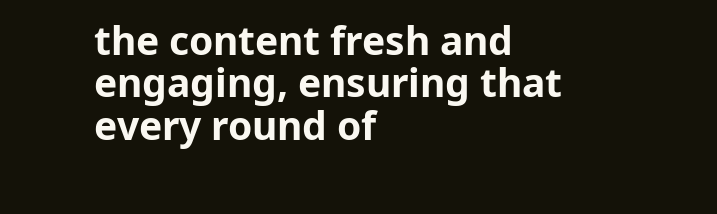the content fresh and engaging, ensuring that every round of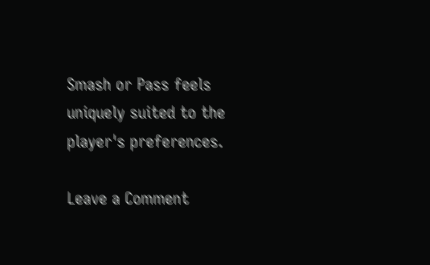Smash or Pass feels uniquely suited to the player's preferences.

Leave a Comment